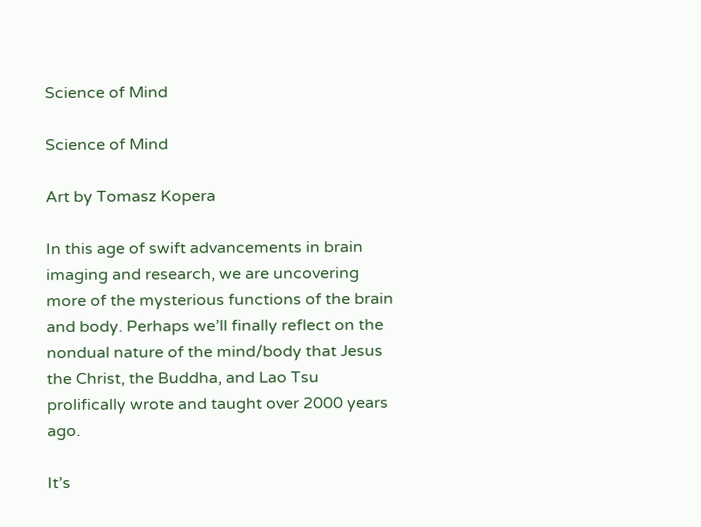Science of Mind

Science of Mind

Art by Tomasz Kopera

In this age of swift advancements in brain imaging and research, we are uncovering more of the mysterious functions of the brain and body. Perhaps we’ll finally reflect on the nondual nature of the mind/body that Jesus the Christ, the Buddha, and Lao Tsu prolifically wrote and taught over 2000 years ago.

It’s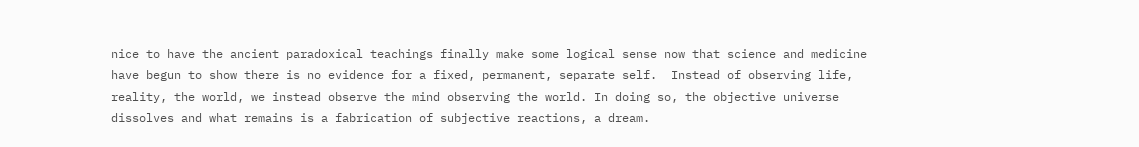nice to have the ancient paradoxical teachings finally make some logical sense now that science and medicine have begun to show there is no evidence for a fixed, permanent, separate self.  Instead of observing life, reality, the world, we instead observe the mind observing the world. In doing so, the objective universe dissolves and what remains is a fabrication of subjective reactions, a dream.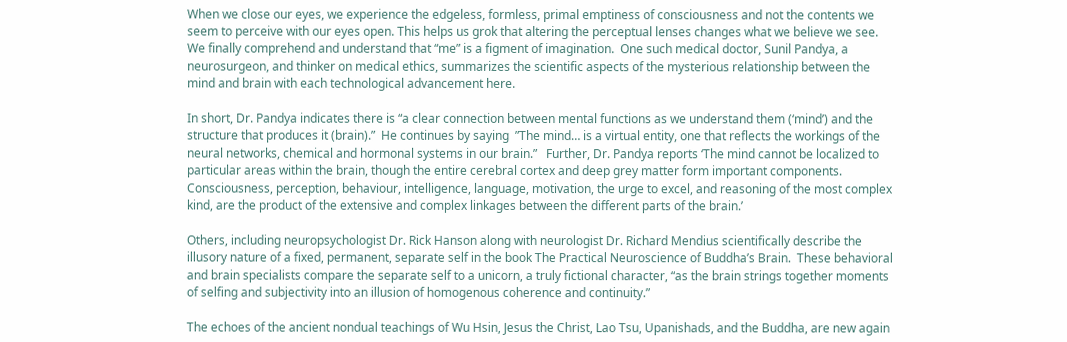When we close our eyes, we experience the edgeless, formless, primal emptiness of consciousness and not the contents we seem to perceive with our eyes open. This helps us grok that altering the perceptual lenses changes what we believe we see.  We finally comprehend and understand that “me” is a figment of imagination.  One such medical doctor, Sunil Pandya, a neurosurgeon, and thinker on medical ethics, summarizes the scientific aspects of the mysterious relationship between the mind and brain with each technological advancement here.

In short, Dr. Pandya indicates there is “a clear connection between mental functions as we understand them (‘mind’) and the structure that produces it (brain).”  He continues by saying  ”The mind… is a virtual entity, one that reflects the workings of the neural networks, chemical and hormonal systems in our brain.”   Further, Dr. Pandya reports ‘The mind cannot be localized to particular areas within the brain, though the entire cerebral cortex and deep grey matter form important components. Consciousness, perception, behaviour, intelligence, language, motivation, the urge to excel, and reasoning of the most complex kind, are the product of the extensive and complex linkages between the different parts of the brain.’

Others, including neuropsychologist Dr. Rick Hanson along with neurologist Dr. Richard Mendius scientifically describe the illusory nature of a fixed, permanent, separate self in the book The Practical Neuroscience of Buddha’s Brain.  These behavioral and brain specialists compare the separate self to a unicorn, a truly fictional character, “as the brain strings together moments of selfing and subjectivity into an illusion of homogenous coherence and continuity.”

The echoes of the ancient nondual teachings of Wu Hsin, Jesus the Christ, Lao Tsu, Upanishads, and the Buddha, are new again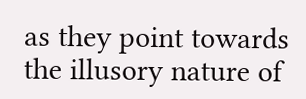as they point towards the illusory nature of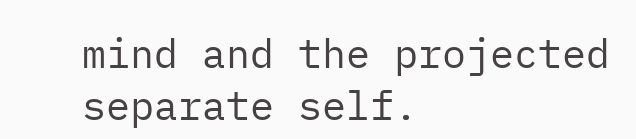mind and the projected separate self.